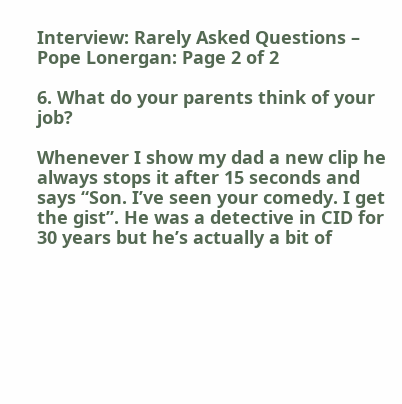Interview: Rarely Asked Questions – Pope Lonergan: Page 2 of 2

6. What do your parents think of your job?

Whenever I show my dad a new clip he always stops it after 15 seconds and says “Son. I’ve seen your comedy. I get the gist”. He was a detective in CID for 30 years but he’s actually a bit of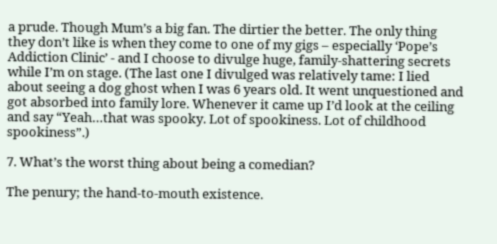a prude. Though Mum’s a big fan. The dirtier the better. The only thing they don’t like is when they come to one of my gigs – especially ‘Pope’s Addiction Clinic’ - and I choose to divulge huge, family-shattering secrets while I’m on stage. (The last one I divulged was relatively tame: I lied about seeing a dog ghost when I was 6 years old. It went unquestioned and got absorbed into family lore. Whenever it came up I’d look at the ceiling and say “Yeah…that was spooky. Lot of spookiness. Lot of childhood spookiness”.)

7. What’s the worst thing about being a comedian?

The penury; the hand-to-mouth existence.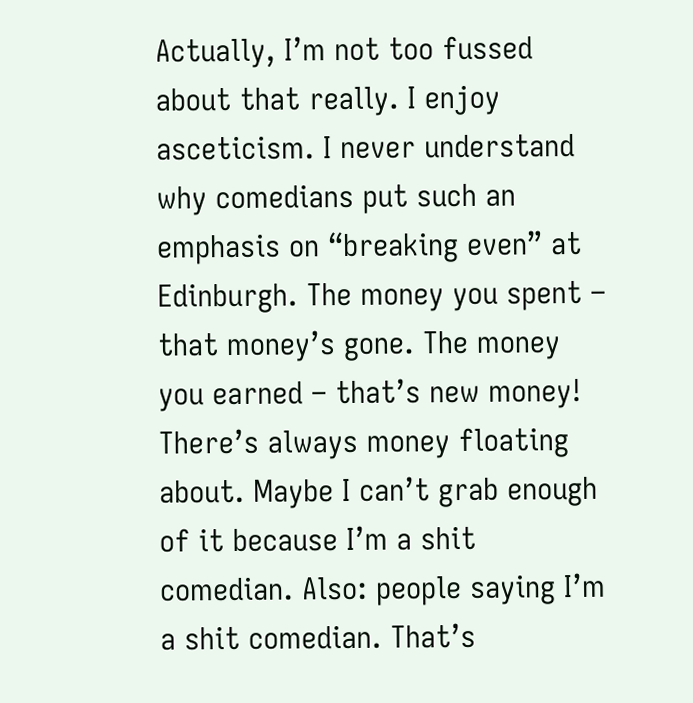Actually, I’m not too fussed about that really. I enjoy asceticism. I never understand why comedians put such an emphasis on “breaking even” at Edinburgh. The money you spent – that money’s gone. The money you earned – that’s new money! There’s always money floating about. Maybe I can’t grab enough of it because I’m a shit comedian. Also: people saying I’m a shit comedian. That’s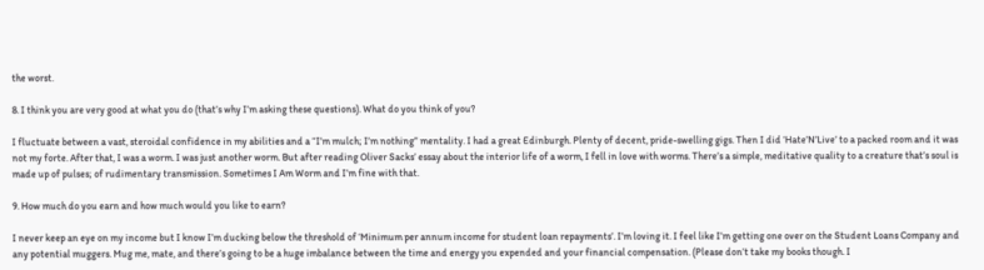the worst.

8. I think you are very good at what you do (that’s why I’m asking these questions). What do you think of you?

I fluctuate between a vast, steroidal confidence in my abilities and a “I’m mulch; I’m nothing” mentality. I had a great Edinburgh. Plenty of decent, pride-swelling gigs. Then I did ‘Hate’N’Live’ to a packed room and it was not my forte. After that, I was a worm. I was just another worm. But after reading Oliver Sacks’ essay about the interior life of a worm, I fell in love with worms. There’s a simple, meditative quality to a creature that’s soul is made up of pulses; of rudimentary transmission. Sometimes I Am Worm and I’m fine with that.

9. How much do you earn and how much would you like to earn?

I never keep an eye on my income but I know I’m ducking below the threshold of ‘Minimum per annum income for student loan repayments’. I’m loving it. I feel like I’m getting one over on the Student Loans Company and any potential muggers. Mug me, mate, and there’s going to be a huge imbalance between the time and energy you expended and your financial compensation. (Please don’t take my books though. I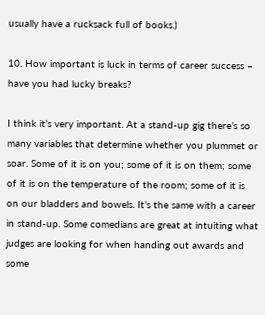usually have a rucksack full of books.)

10. How important is luck in terms of career success – have you had lucky breaks?

I think it’s very important. At a stand-up gig there’s so many variables that determine whether you plummet or soar. Some of it is on you; some of it is on them; some of it is on the temperature of the room; some of it is on our bladders and bowels. It’s the same with a career in stand-up. Some comedians are great at intuiting what judges are looking for when handing out awards and some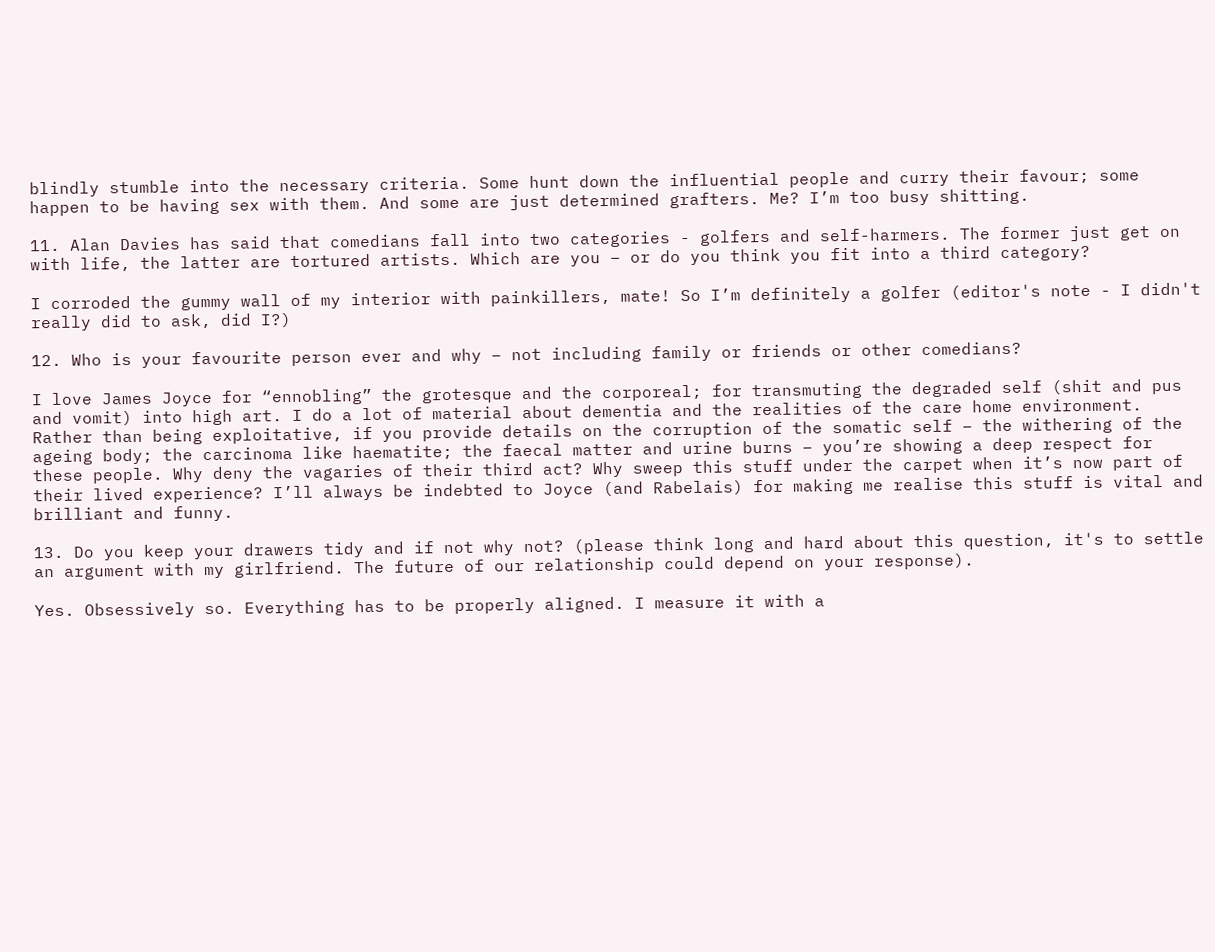blindly stumble into the necessary criteria. Some hunt down the influential people and curry their favour; some happen to be having sex with them. And some are just determined grafters. Me? I’m too busy shitting.

11. Alan Davies has said that comedians fall into two categories - golfers and self-harmers. The former just get on with life, the latter are tortured artists. Which are you – or do you think you fit into a third category?

I corroded the gummy wall of my interior with painkillers, mate! So I’m definitely a golfer (editor's note - I didn't really did to ask, did I?)

12. Who is your favourite person ever and why – not including family or friends or other comedians?

I love James Joyce for “ennobling” the grotesque and the corporeal; for transmuting the degraded self (shit and pus and vomit) into high art. I do a lot of material about dementia and the realities of the care home environment. Rather than being exploitative, if you provide details on the corruption of the somatic self – the withering of the ageing body; the carcinoma like haematite; the faecal matter and urine burns – you’re showing a deep respect for these people. Why deny the vagaries of their third act? Why sweep this stuff under the carpet when it’s now part of their lived experience? I’ll always be indebted to Joyce (and Rabelais) for making me realise this stuff is vital and brilliant and funny.

13. Do you keep your drawers tidy and if not why not? (please think long and hard about this question, it's to settle an argument with my girlfriend. The future of our relationship could depend on your response).

Yes. Obsessively so. Everything has to be properly aligned. I measure it with a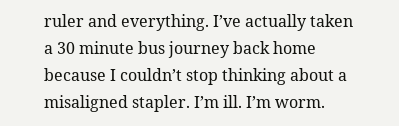ruler and everything. I’ve actually taken a 30 minute bus journey back home because I couldn’t stop thinking about a misaligned stapler. I’m ill. I’m worm.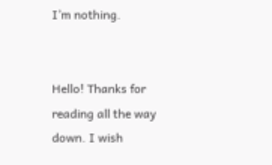I’m nothing.


Hello! Thanks for reading all the way down. I wish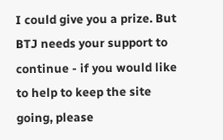I could give you a prize. But BTJ needs your support to continue - if you would like to help to keep the site going, please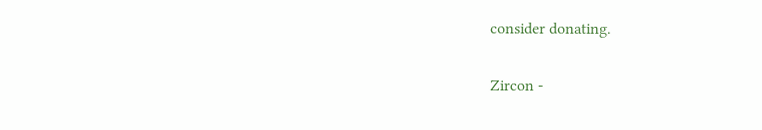consider donating.

Zircon -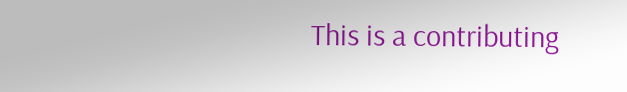This is a contributing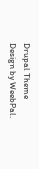Drupal Theme
Design by WeebPal.